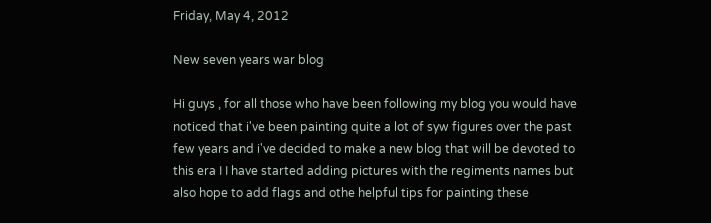Friday, May 4, 2012

New seven years war blog

Hi guys , for all those who have been following my blog you would have noticed that i've been painting quite a lot of syw figures over the past few years and i've decided to make a new blog that will be devoted to this era I I have started adding pictures with the regiments names but also hope to add flags and othe helpful tips for painting these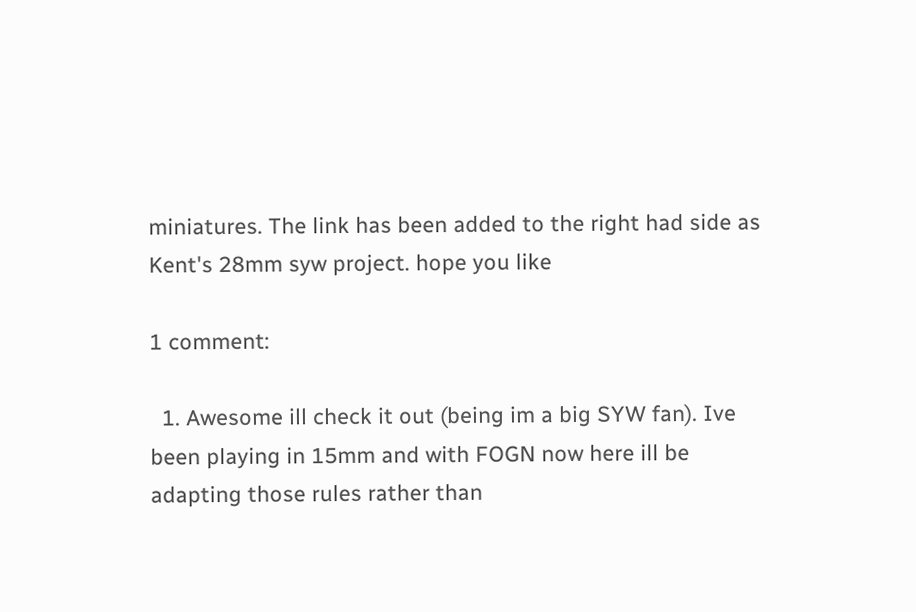miniatures. The link has been added to the right had side as Kent's 28mm syw project. hope you like

1 comment:

  1. Awesome ill check it out (being im a big SYW fan). Ive been playing in 15mm and with FOGN now here ill be adapting those rules rather than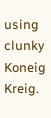using clunky Koneig Kreig.